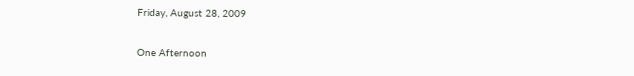Friday, August 28, 2009

One Afternoon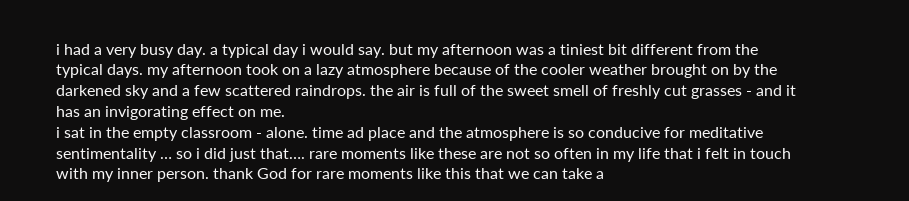i had a very busy day. a typical day i would say. but my afternoon was a tiniest bit different from the typical days. my afternoon took on a lazy atmosphere because of the cooler weather brought on by the darkened sky and a few scattered raindrops. the air is full of the sweet smell of freshly cut grasses - and it has an invigorating effect on me.
i sat in the empty classroom - alone. time ad place and the atmosphere is so conducive for meditative sentimentality … so i did just that…. rare moments like these are not so often in my life that i felt in touch with my inner person. thank God for rare moments like this that we can take a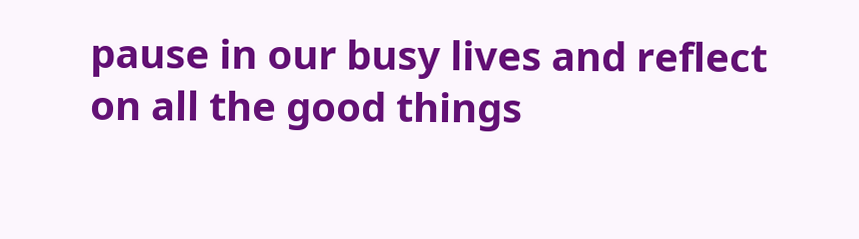pause in our busy lives and reflect on all the good things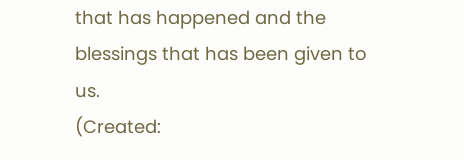that has happened and the blessings that has been given to us.
(Created: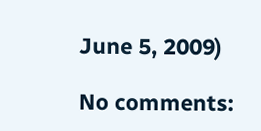June 5, 2009)

No comments: